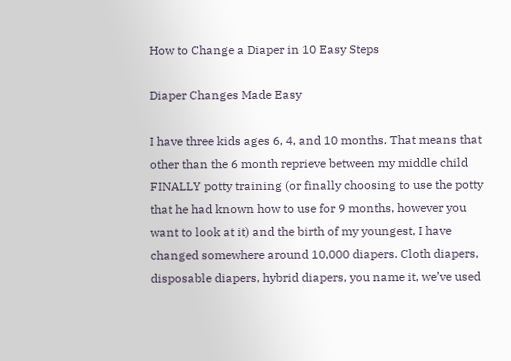How to Change a Diaper in 10 Easy Steps

Diaper Changes Made Easy

I have three kids ages 6, 4, and 10 months. That means that other than the 6 month reprieve between my middle child FINALLY potty training (or finally choosing to use the potty that he had known how to use for 9 months, however you want to look at it) and the birth of my youngest, I have changed somewhere around 10,000 diapers. Cloth diapers, disposable diapers, hybrid diapers, you name it, we’ve used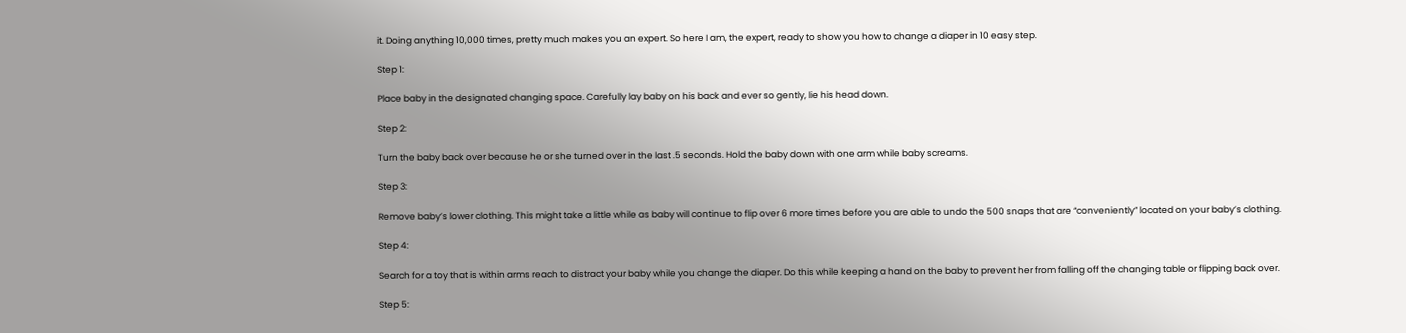it. Doing anything 10,000 times, pretty much makes you an expert. So here I am, the expert, ready to show you how to change a diaper in 10 easy step.

Step 1:

Place baby in the designated changing space. Carefully lay baby on his back and ever so gently, lie his head down.

Step 2:

Turn the baby back over because he or she turned over in the last .5 seconds. Hold the baby down with one arm while baby screams.

Step 3:

Remove baby’s lower clothing. This might take a little while as baby will continue to flip over 6 more times before you are able to undo the 500 snaps that are “conveniently” located on your baby’s clothing.

Step 4:

Search for a toy that is within arms reach to distract your baby while you change the diaper. Do this while keeping a hand on the baby to prevent her from falling off the changing table or flipping back over.

Step 5: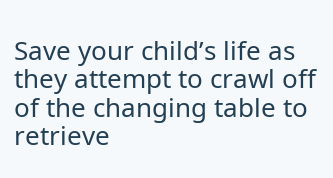Save your child’s life as they attempt to crawl off of the changing table to retrieve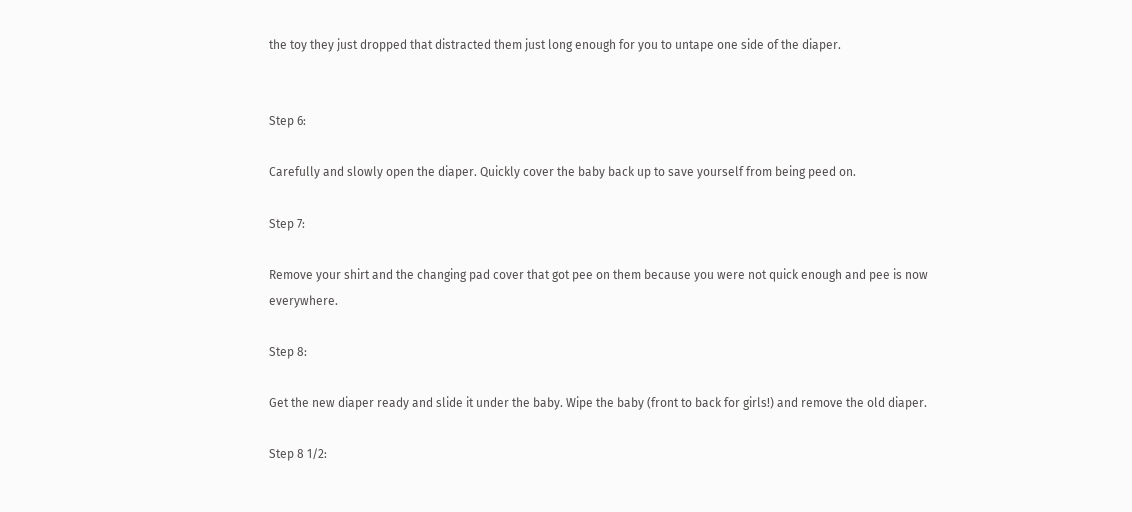the toy they just dropped that distracted them just long enough for you to untape one side of the diaper.


Step 6:

Carefully and slowly open the diaper. Quickly cover the baby back up to save yourself from being peed on.

Step 7:

Remove your shirt and the changing pad cover that got pee on them because you were not quick enough and pee is now everywhere.

Step 8:

Get the new diaper ready and slide it under the baby. Wipe the baby (front to back for girls!) and remove the old diaper.

Step 8 1/2: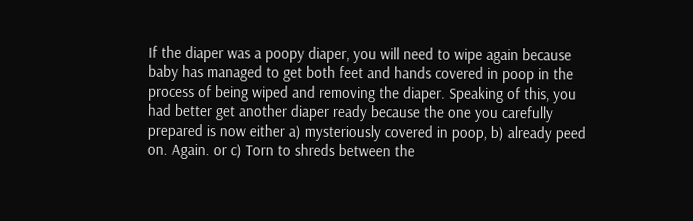If the diaper was a poopy diaper, you will need to wipe again because baby has managed to get both feet and hands covered in poop in the process of being wiped and removing the diaper. Speaking of this, you had better get another diaper ready because the one you carefully prepared is now either a) mysteriously covered in poop, b) already peed on. Again. or c) Torn to shreds between the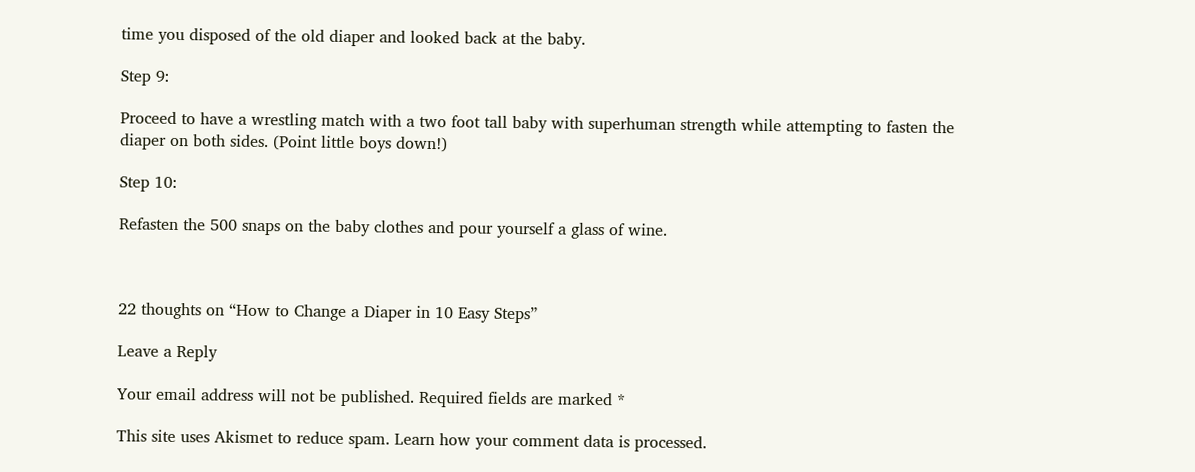time you disposed of the old diaper and looked back at the baby.

Step 9:

Proceed to have a wrestling match with a two foot tall baby with superhuman strength while attempting to fasten the diaper on both sides. (Point little boys down!)

Step 10:

Refasten the 500 snaps on the baby clothes and pour yourself a glass of wine.



22 thoughts on “How to Change a Diaper in 10 Easy Steps”

Leave a Reply

Your email address will not be published. Required fields are marked *

This site uses Akismet to reduce spam. Learn how your comment data is processed.